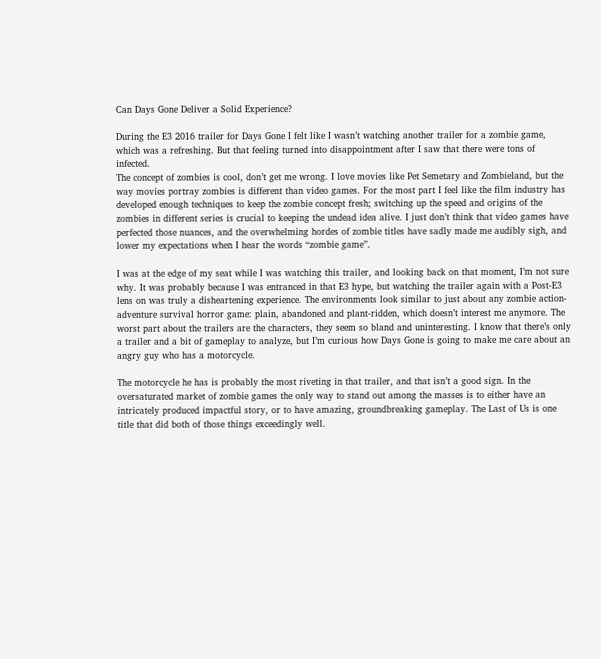Can Days Gone Deliver a Solid Experience?

During the E3 2016 trailer for Days Gone I felt like I wasn’t watching another trailer for a zombie game, which was a refreshing. But that feeling turned into disappointment after I saw that there were tons of infected.
The concept of zombies is cool, don’t get me wrong. I love movies like Pet Semetary and Zombieland, but the way movies portray zombies is different than video games. For the most part I feel like the film industry has developed enough techniques to keep the zombie concept fresh; switching up the speed and origins of the zombies in different series is crucial to keeping the undead idea alive. I just don’t think that video games have perfected those nuances, and the overwhelming hordes of zombie titles have sadly made me audibly sigh, and lower my expectations when I hear the words “zombie game”.

I was at the edge of my seat while I was watching this trailer, and looking back on that moment, I’m not sure why. It was probably because I was entranced in that E3 hype, but watching the trailer again with a Post-E3 lens on was truly a disheartening experience. The environments look similar to just about any zombie action-adventure survival horror game: plain, abandoned and plant-ridden, which doesn’t interest me anymore. The worst part about the trailers are the characters, they seem so bland and uninteresting. I know that there’s only a trailer and a bit of gameplay to analyze, but I’m curious how Days Gone is going to make me care about an angry guy who has a motorcycle.

The motorcycle he has is probably the most riveting in that trailer, and that isn’t a good sign. In the oversaturated market of zombie games the only way to stand out among the masses is to either have an intricately produced impactful story, or to have amazing, groundbreaking gameplay. The Last of Us is one title that did both of those things exceedingly well.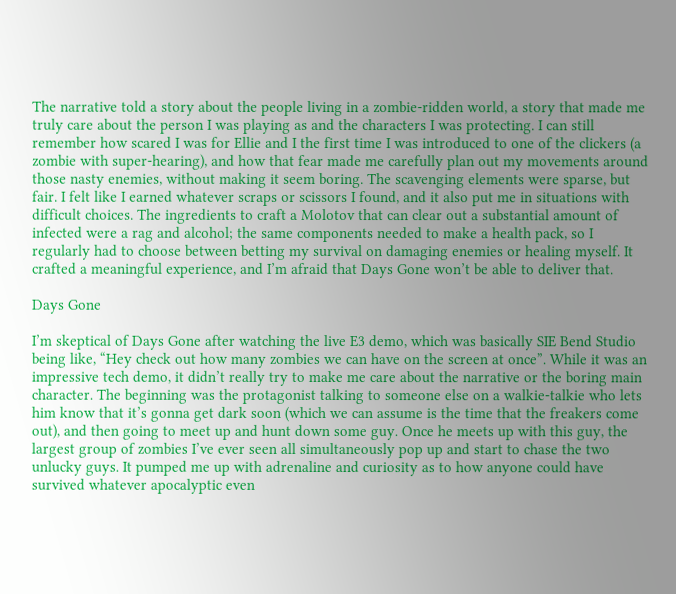The narrative told a story about the people living in a zombie-ridden world, a story that made me truly care about the person I was playing as and the characters I was protecting. I can still remember how scared I was for Ellie and I the first time I was introduced to one of the clickers (a zombie with super-hearing), and how that fear made me carefully plan out my movements around those nasty enemies, without making it seem boring. The scavenging elements were sparse, but fair. I felt like I earned whatever scraps or scissors I found, and it also put me in situations with difficult choices. The ingredients to craft a Molotov that can clear out a substantial amount of infected were a rag and alcohol; the same components needed to make a health pack, so I regularly had to choose between betting my survival on damaging enemies or healing myself. It crafted a meaningful experience, and I’m afraid that Days Gone won’t be able to deliver that.

Days Gone

I’m skeptical of Days Gone after watching the live E3 demo, which was basically SIE Bend Studio being like, “Hey check out how many zombies we can have on the screen at once”. While it was an impressive tech demo, it didn’t really try to make me care about the narrative or the boring main character. The beginning was the protagonist talking to someone else on a walkie-talkie who lets him know that it’s gonna get dark soon (which we can assume is the time that the freakers come out), and then going to meet up and hunt down some guy. Once he meets up with this guy, the largest group of zombies I’ve ever seen all simultaneously pop up and start to chase the two unlucky guys. It pumped me up with adrenaline and curiosity as to how anyone could have survived whatever apocalyptic even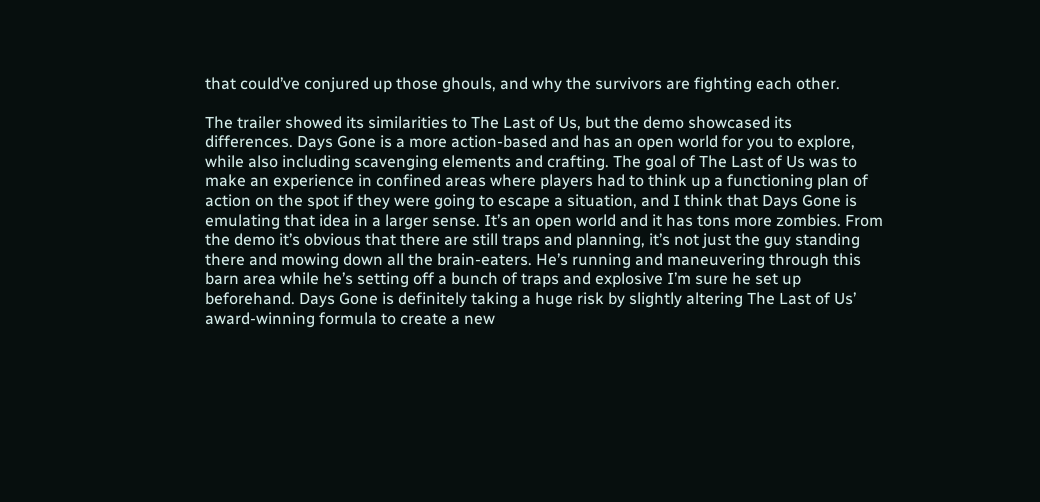that could’ve conjured up those ghouls, and why the survivors are fighting each other.

The trailer showed its similarities to The Last of Us, but the demo showcased its differences. Days Gone is a more action-based and has an open world for you to explore, while also including scavenging elements and crafting. The goal of The Last of Us was to make an experience in confined areas where players had to think up a functioning plan of action on the spot if they were going to escape a situation, and I think that Days Gone is emulating that idea in a larger sense. It’s an open world and it has tons more zombies. From the demo it’s obvious that there are still traps and planning, it’s not just the guy standing there and mowing down all the brain-eaters. He’s running and maneuvering through this barn area while he’s setting off a bunch of traps and explosive I’m sure he set up beforehand. Days Gone is definitely taking a huge risk by slightly altering The Last of Us’ award-winning formula to create a new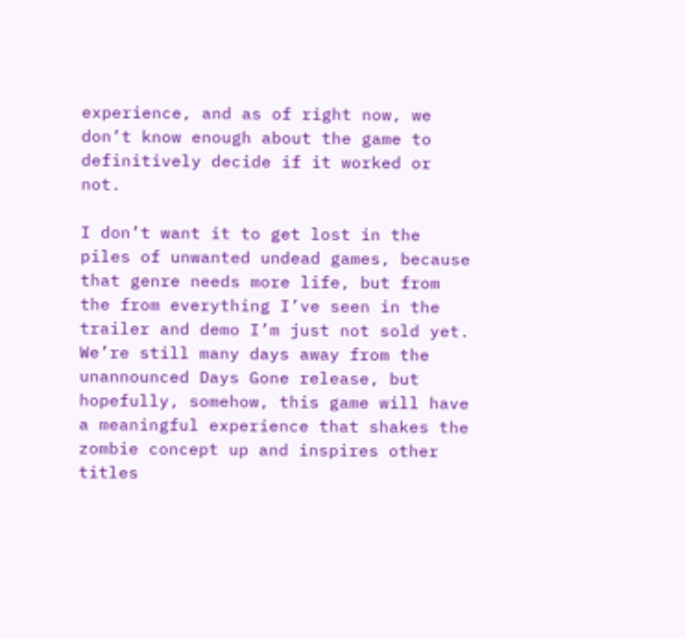experience, and as of right now, we don’t know enough about the game to definitively decide if it worked or not.

I don’t want it to get lost in the piles of unwanted undead games, because that genre needs more life, but from the from everything I’ve seen in the trailer and demo I’m just not sold yet. We’re still many days away from the unannounced Days Gone release, but hopefully, somehow, this game will have a meaningful experience that shakes the zombie concept up and inspires other titles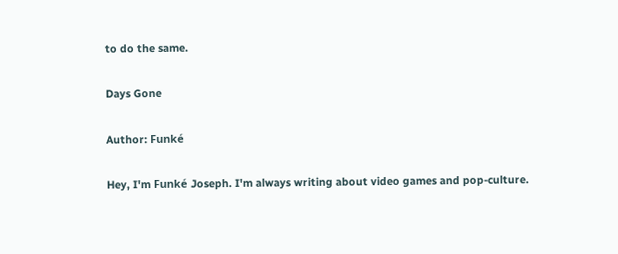to do the same.

Days Gone

Author: Funké

Hey, I'm Funké Joseph. I'm always writing about video games and pop-culture.